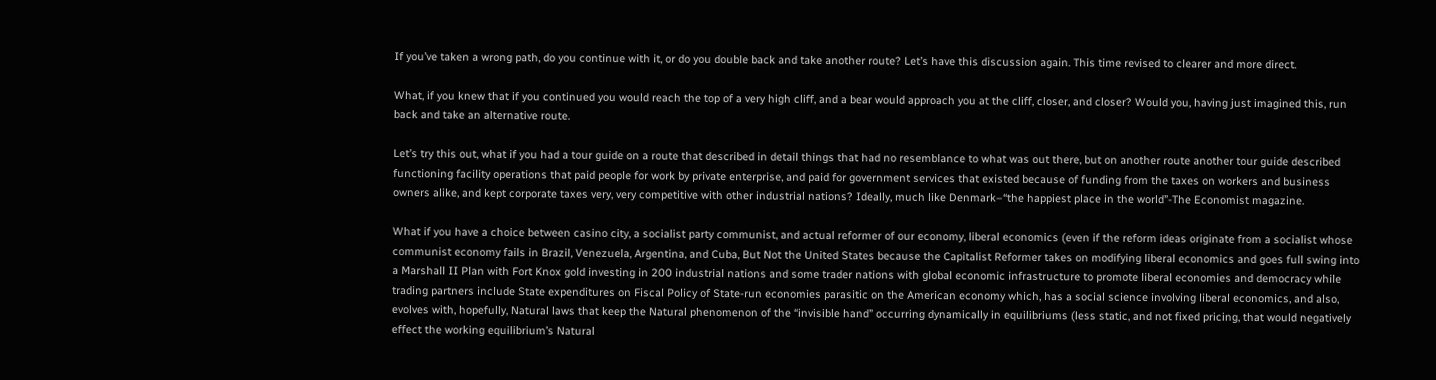If you’ve taken a wrong path, do you continue with it, or do you double back and take another route? Let’s have this discussion again. This time revised to clearer and more direct.

What, if you knew that if you continued you would reach the top of a very high cliff, and a bear would approach you at the cliff, closer, and closer? Would you, having just imagined this, run back and take an alternative route.

Let’s try this out, what if you had a tour guide on a route that described in detail things that had no resemblance to what was out there, but on another route another tour guide described functioning facility operations that paid people for work by private enterprise, and paid for government services that existed because of funding from the taxes on workers and business owners alike, and kept corporate taxes very, very competitive with other industrial nations? Ideally, much like Denmark–“the happiest place in the world”-The Economist magazine.

What if you have a choice between casino city, a socialist party communist, and actual reformer of our economy, liberal economics (even if the reform ideas originate from a socialist whose communist economy fails in Brazil, Venezuela, Argentina, and Cuba, But Not the United States because the Capitalist Reformer takes on modifying liberal economics and goes full swing into a Marshall II Plan with Fort Knox gold investing in 200 industrial nations and some trader nations with global economic infrastructure to promote liberal economies and democracy while trading partners include State expenditures on Fiscal Policy of State-run economies parasitic on the American economy which, has a social science involving liberal economics, and also, evolves with, hopefully, Natural laws that keep the Natural phenomenon of the “invisible hand” occurring dynamically in equilibriums (less static, and not fixed pricing, that would negatively effect the working equilibrium’s Natural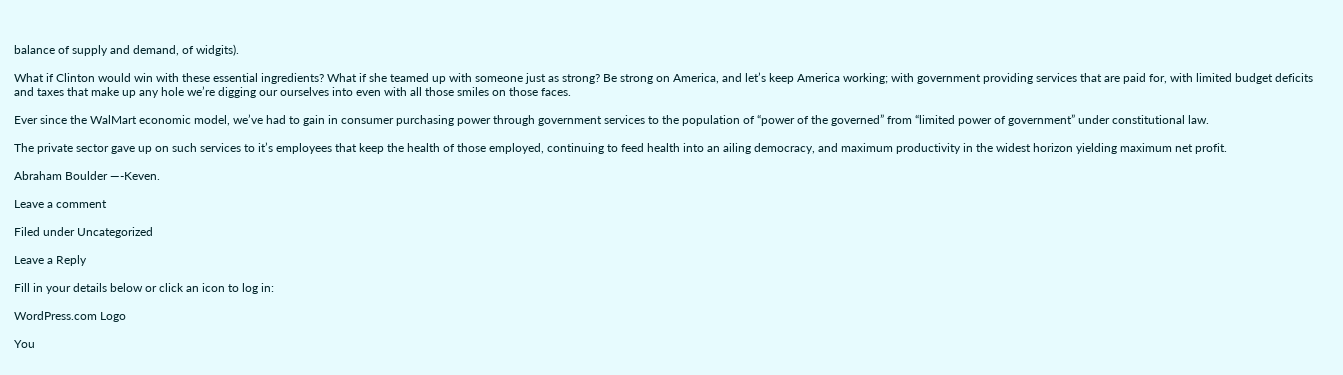balance of supply and demand, of widgits).

What if Clinton would win with these essential ingredients? What if she teamed up with someone just as strong? Be strong on America, and let’s keep America working; with government providing services that are paid for, with limited budget deficits and taxes that make up any hole we’re digging our ourselves into even with all those smiles on those faces.

Ever since the WalMart economic model, we’ve had to gain in consumer purchasing power through government services to the population of “power of the governed” from “limited power of government” under constitutional law.

The private sector gave up on such services to it’s employees that keep the health of those employed, continuing to feed health into an ailing democracy, and maximum productivity in the widest horizon yielding maximum net profit.

Abraham Boulder —-Keven.

Leave a comment

Filed under Uncategorized

Leave a Reply

Fill in your details below or click an icon to log in:

WordPress.com Logo

You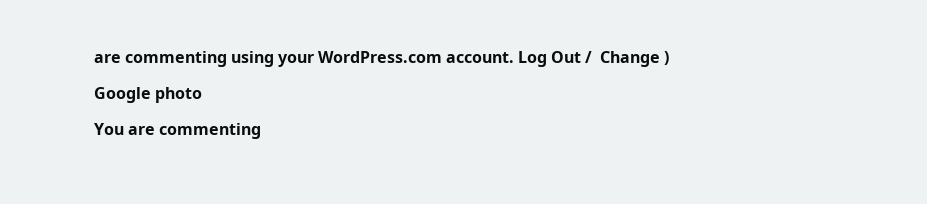are commenting using your WordPress.com account. Log Out /  Change )

Google photo

You are commenting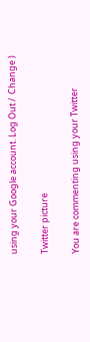using your Google account. Log Out /  Change )

Twitter picture

You are commenting using your Twitter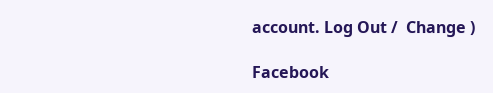account. Log Out /  Change )

Facebook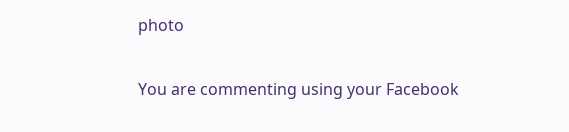photo

You are commenting using your Facebook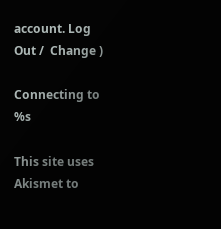account. Log Out /  Change )

Connecting to %s

This site uses Akismet to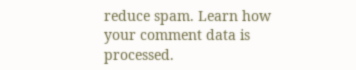reduce spam. Learn how your comment data is processed.